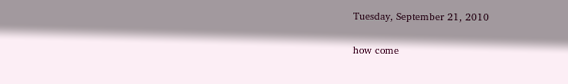Tuesday, September 21, 2010

how come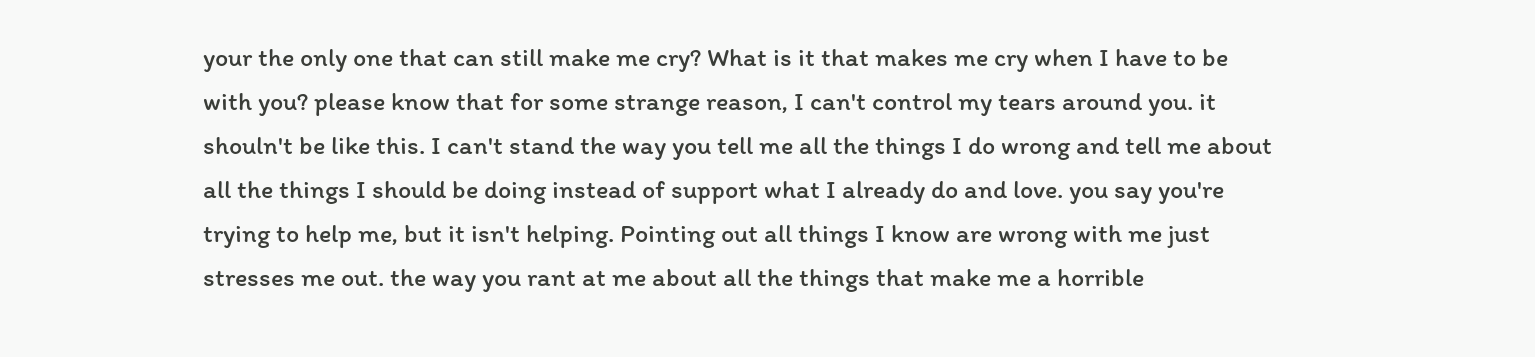your the only one that can still make me cry? What is it that makes me cry when I have to be with you? please know that for some strange reason, I can't control my tears around you. it shouln't be like this. I can't stand the way you tell me all the things I do wrong and tell me about all the things I should be doing instead of support what I already do and love. you say you're trying to help me, but it isn't helping. Pointing out all things I know are wrong with me just stresses me out. the way you rant at me about all the things that make me a horrible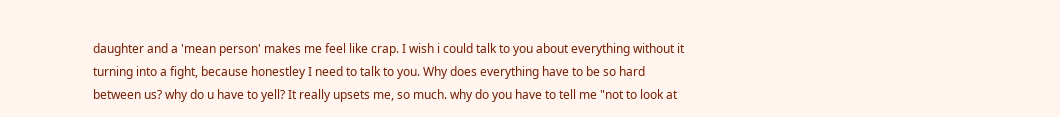daughter and a 'mean person' makes me feel like crap. I wish i could talk to you about everything without it turning into a fight, because honestley I need to talk to you. Why does everything have to be so hard between us? why do u have to yell? It really upsets me, so much. why do you have to tell me "not to look at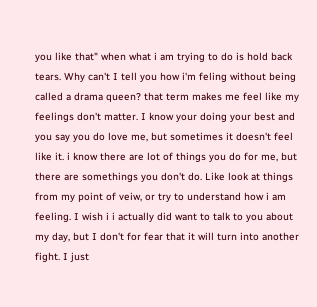you like that" when what i am trying to do is hold back tears. Why can't I tell you how i'm feling without being called a drama queen? that term makes me feel like my feelings don't matter. I know your doing your best and you say you do love me, but sometimes it doesn't feel like it. i know there are lot of things you do for me, but there are somethings you don't do. Like look at things from my point of veiw, or try to understand how i am feeling. I wish i i actually did want to talk to you about my day, but I don't for fear that it will turn into another fight. I just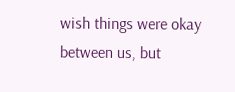wish things were okay between us, but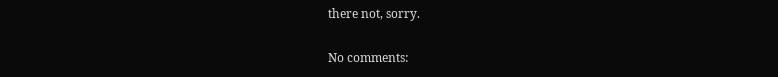there not, sorry.

No comments: